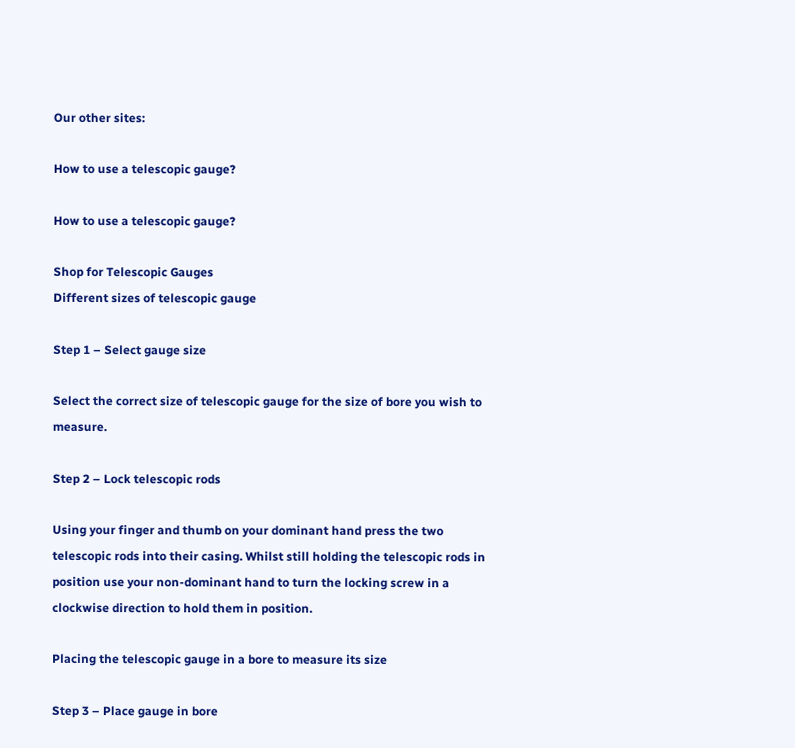Our other sites:

How to use a telescopic gauge?

How to use a telescopic gauge?

Shop for Telescopic Gauges
Different sizes of telescopic gauge

Step 1 – Select gauge size

Select the correct size of telescopic gauge for the size of bore you wish to measure.

Step 2 – Lock telescopic rods

Using your finger and thumb on your dominant hand press the two telescopic rods into their casing. Whilst still holding the telescopic rods in position use your non-dominant hand to turn the locking screw in a clockwise direction to hold them in position.

Placing the telescopic gauge in a bore to measure its size

Step 3 – Place gauge in bore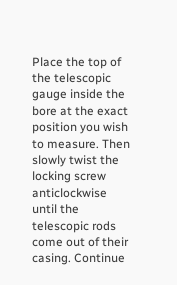Place the top of the telescopic gauge inside the bore at the exact position you wish to measure. Then slowly twist the locking screw anticlockwise until the telescopic rods come out of their casing. Continue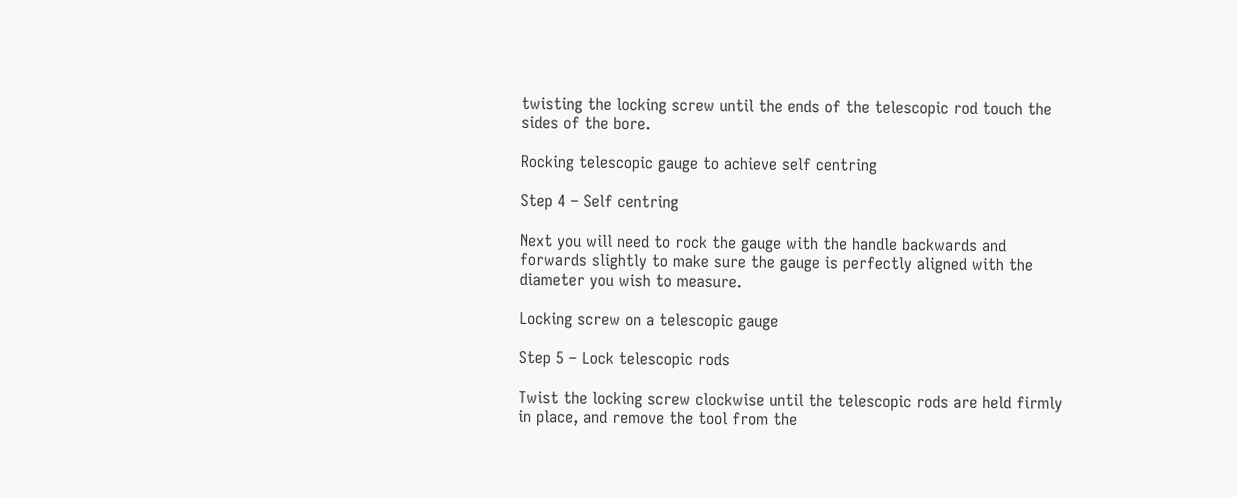twisting the locking screw until the ends of the telescopic rod touch the sides of the bore.

Rocking telescopic gauge to achieve self centring

Step 4 – Self centring

Next you will need to rock the gauge with the handle backwards and forwards slightly to make sure the gauge is perfectly aligned with the diameter you wish to measure.

Locking screw on a telescopic gauge

Step 5 – Lock telescopic rods

Twist the locking screw clockwise until the telescopic rods are held firmly in place, and remove the tool from the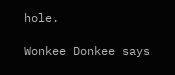hole.

Wonkee Donkee says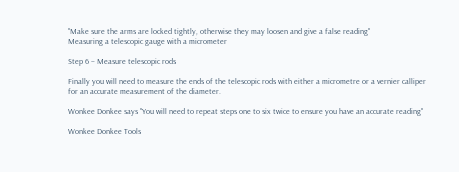"Make sure the arms are locked tightly, otherwise they may loosen and give a false reading"
Measuring a telescopic gauge with a micrometer

Step 6 – Measure telescopic rods

Finally you will need to measure the ends of the telescopic rods with either a micrometre or a vernier calliper for an accurate measurement of the diameter.

Wonkee Donkee says "You will need to repeat steps one to six twice to ensure you have an accurate reading"

Wonkee Donkee Tools